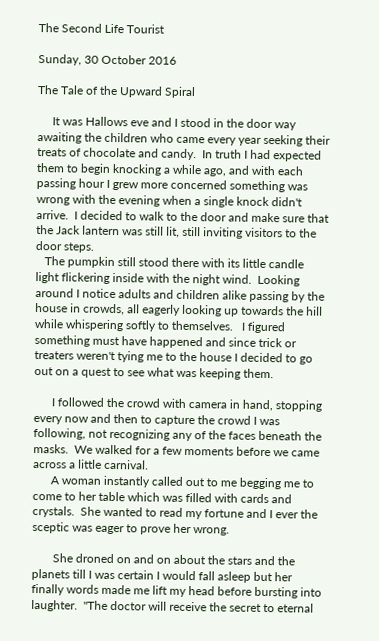The Second Life Tourist

Sunday, 30 October 2016

The Tale of the Upward Spiral

     It was Hallows eve and I stood in the door way awaiting the children who came every year seeking their treats of chocolate and candy.  In truth I had expected them to begin knocking a while ago, and with each passing hour I grew more concerned something was wrong with the evening when a single knock didn't arrive.  I decided to walk to the door and make sure that the Jack lantern was still lit, still inviting visitors to the door steps.
   The pumpkin still stood there with its little candle light flickering inside with the night wind.  Looking around I notice adults and children alike passing by the house in crowds, all eagerly looking up towards the hill while whispering softly to themselves.   I figured something must have happened and since trick or treaters weren't tying me to the house I decided to go out on a quest to see what was keeping them.

      I followed the crowd with camera in hand, stopping every now and then to capture the crowd I was following, not recognizing any of the faces beneath the masks.  We walked for a few moments before we came across a little carnival.
      A woman instantly called out to me begging me to come to her table which was filled with cards and crystals.  She wanted to read my fortune and I ever the sceptic was eager to prove her wrong.

       She droned on and on about the stars and the planets till I was certain I would fall asleep but her finally words made me lift my head before bursting into laughter.  "The doctor will receive the secret to eternal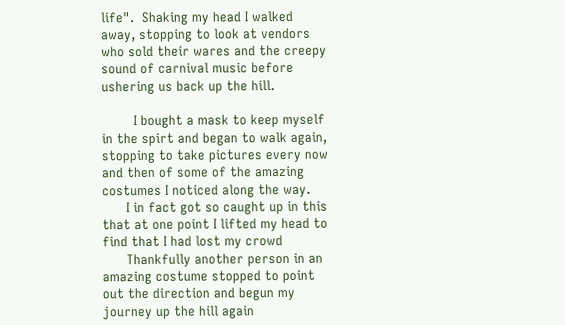life".  Shaking my head I walked away, stopping to look at vendors who sold their wares and the creepy sound of carnival music before ushering us back up the hill.

        I bought a mask to keep myself in the spirt and began to walk again, stopping to take pictures every now and then of some of the amazing costumes I noticed along the way.
      I in fact got so caught up in this that at one point I lifted my head to find that I had lost my crowd
      Thankfully another person in an amazing costume stopped to point out the direction and begun my journey up the hill again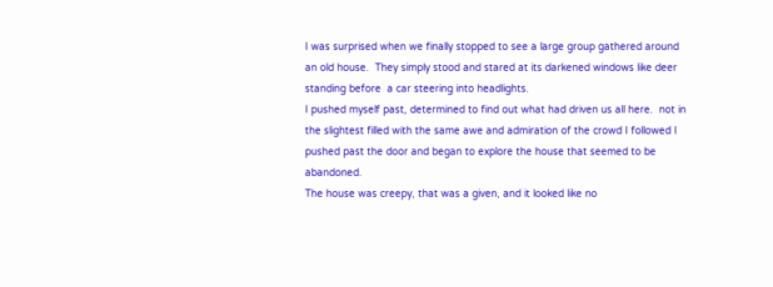I was surprised when we finally stopped to see a large group gathered around an old house.  They simply stood and stared at its darkened windows like deer standing before  a car steering into headlights.
I pushed myself past, determined to find out what had driven us all here.  not in the slightest filled with the same awe and admiration of the crowd I followed I pushed past the door and began to explore the house that seemed to be abandoned.
The house was creepy, that was a given, and it looked like no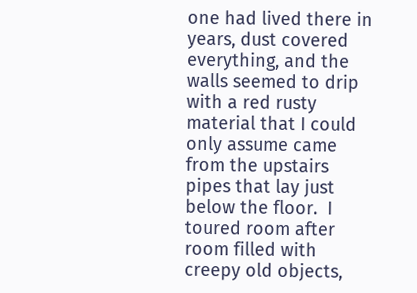one had lived there in years, dust covered everything, and the walls seemed to drip with a red rusty material that I could only assume came from the upstairs pipes that lay just below the floor.  I toured room after room filled with creepy old objects,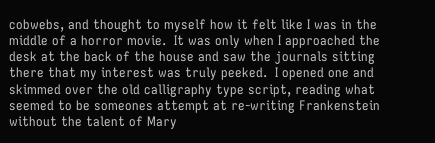cobwebs, and thought to myself how it felt like I was in the middle of a horror movie.  It was only when I approached the desk at the back of the house and saw the journals sitting there that my interest was truly peeked.  I opened one and skimmed over the old calligraphy type script, reading what seemed to be someones attempt at re-writing Frankenstein without the talent of Mary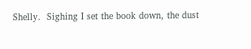Shelly.  Sighing I set the book down, the dust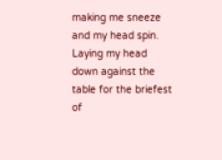making me sneeze and my head spin.  Laying my head  down against the table for the briefest of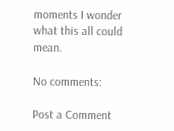moments I wonder what this all could mean.

No comments:

Post a Comment